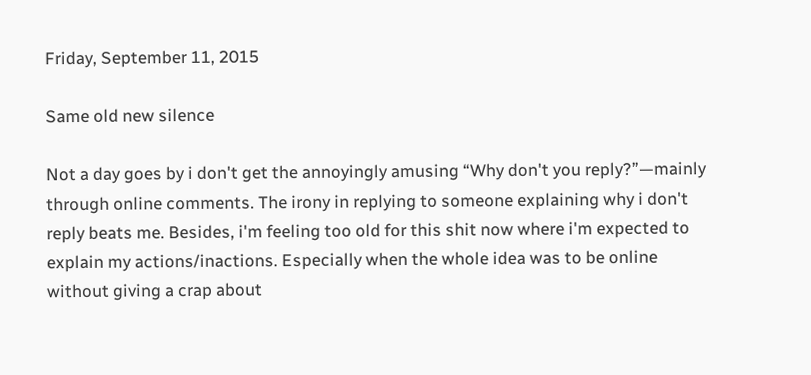Friday, September 11, 2015

Same old new silence

Not a day goes by i don't get the annoyingly amusing “Why don't you reply?”—mainly through online comments. The irony in replying to someone explaining why i don't reply beats me. Besides, i'm feeling too old for this shit now where i'm expected to explain my actions/inactions. Especially when the whole idea was to be online without giving a crap about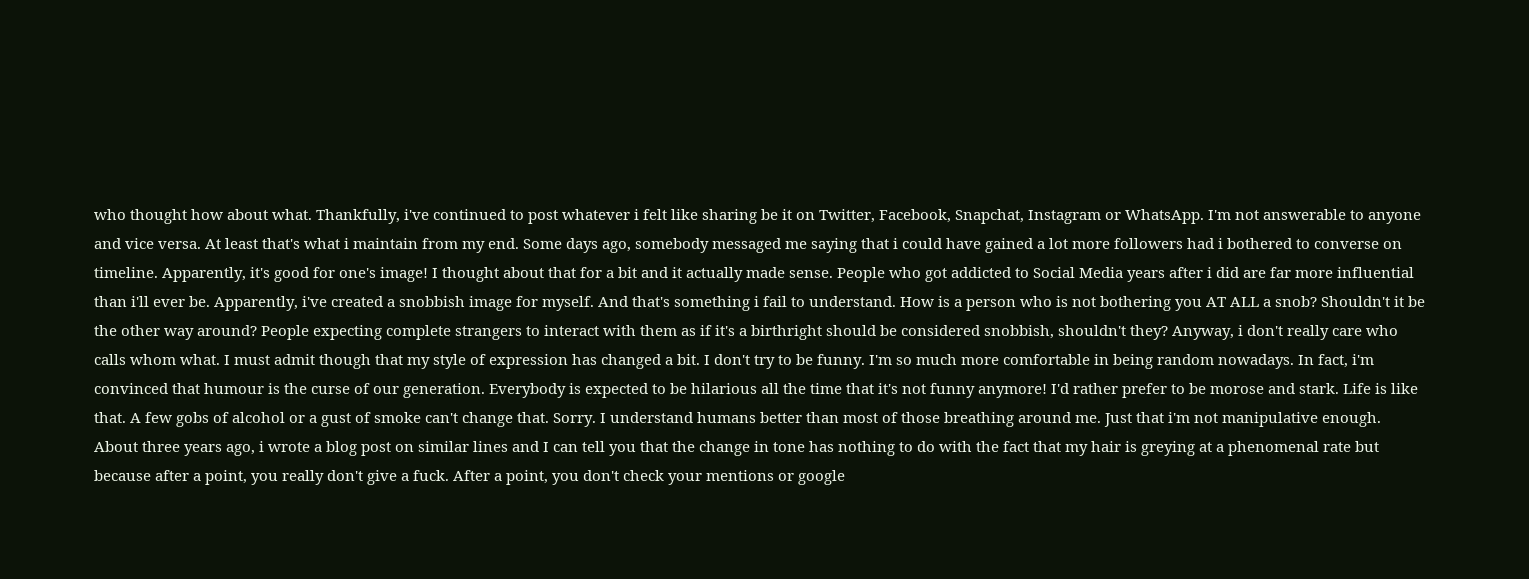who thought how about what. Thankfully, i've continued to post whatever i felt like sharing be it on Twitter, Facebook, Snapchat, Instagram or WhatsApp. I'm not answerable to anyone and vice versa. At least that's what i maintain from my end. Some days ago, somebody messaged me saying that i could have gained a lot more followers had i bothered to converse on timeline. Apparently, it's good for one's image! I thought about that for a bit and it actually made sense. People who got addicted to Social Media years after i did are far more influential than i'll ever be. Apparently, i've created a snobbish image for myself. And that's something i fail to understand. How is a person who is not bothering you AT ALL a snob? Shouldn't it be the other way around? People expecting complete strangers to interact with them as if it's a birthright should be considered snobbish, shouldn't they? Anyway, i don't really care who calls whom what. I must admit though that my style of expression has changed a bit. I don't try to be funny. I'm so much more comfortable in being random nowadays. In fact, i'm convinced that humour is the curse of our generation. Everybody is expected to be hilarious all the time that it's not funny anymore! I'd rather prefer to be morose and stark. Life is like that. A few gobs of alcohol or a gust of smoke can't change that. Sorry. I understand humans better than most of those breathing around me. Just that i'm not manipulative enough. About three years ago, i wrote a blog post on similar lines and I can tell you that the change in tone has nothing to do with the fact that my hair is greying at a phenomenal rate but because after a point, you really don't give a fuck. After a point, you don't check your mentions or google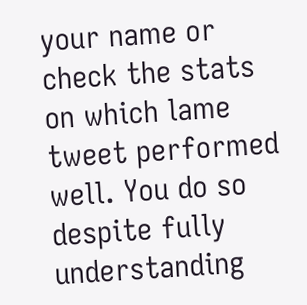your name or check the stats on which lame tweet performed well. You do so despite fully understanding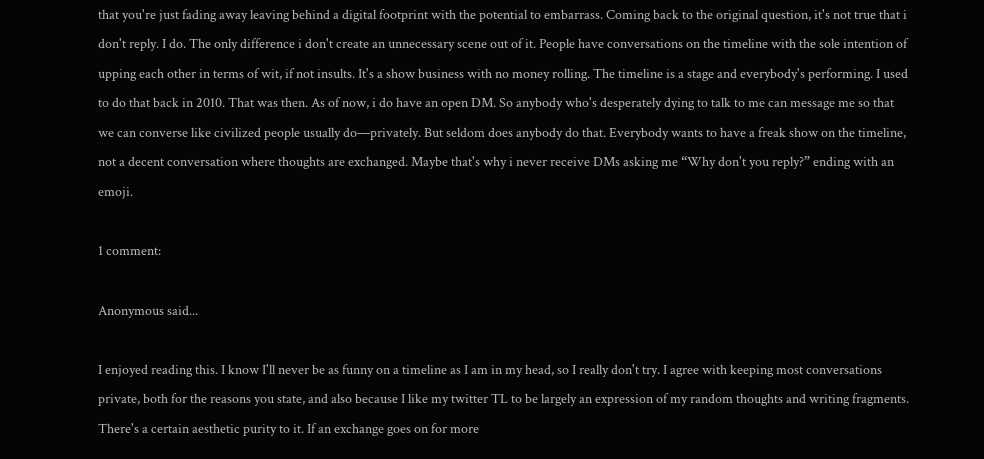that you're just fading away leaving behind a digital footprint with the potential to embarrass. Coming back to the original question, it's not true that i don't reply. I do. The only difference i don't create an unnecessary scene out of it. People have conversations on the timeline with the sole intention of upping each other in terms of wit, if not insults. It's a show business with no money rolling. The timeline is a stage and everybody's performing. I used to do that back in 2010. That was then. As of now, i do have an open DM. So anybody who's desperately dying to talk to me can message me so that we can converse like civilized people usually do—privately. But seldom does anybody do that. Everybody wants to have a freak show on the timeline, not a decent conversation where thoughts are exchanged. Maybe that's why i never receive DMs asking me “Why don't you reply?” ending with an emoji.

1 comment:

Anonymous said...

I enjoyed reading this. I know I'll never be as funny on a timeline as I am in my head, so I really don't try. I agree with keeping most conversations private, both for the reasons you state, and also because I like my twitter TL to be largely an expression of my random thoughts and writing fragments. There's a certain aesthetic purity to it. If an exchange goes on for more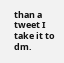than a tweet I take it to dm.